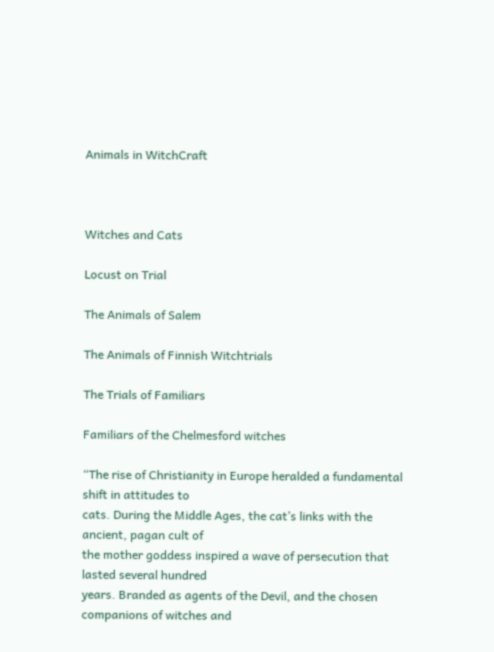Animals in WitchCraft



Witches and Cats

Locust on Trial

The Animals of Salem

The Animals of Finnish Witchtrials

The Trials of Familiars

Familiars of the Chelmesford witches

“The rise of Christianity in Europe heralded a fundamental shift in attitudes to
cats. During the Middle Ages, the cat’s links with the ancient, pagan cult of
the mother goddess inspired a wave of persecution that lasted several hundred
years. Branded as agents of the Devil, and the chosen companions of witches and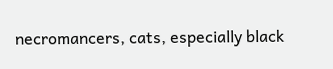necromancers, cats, especially black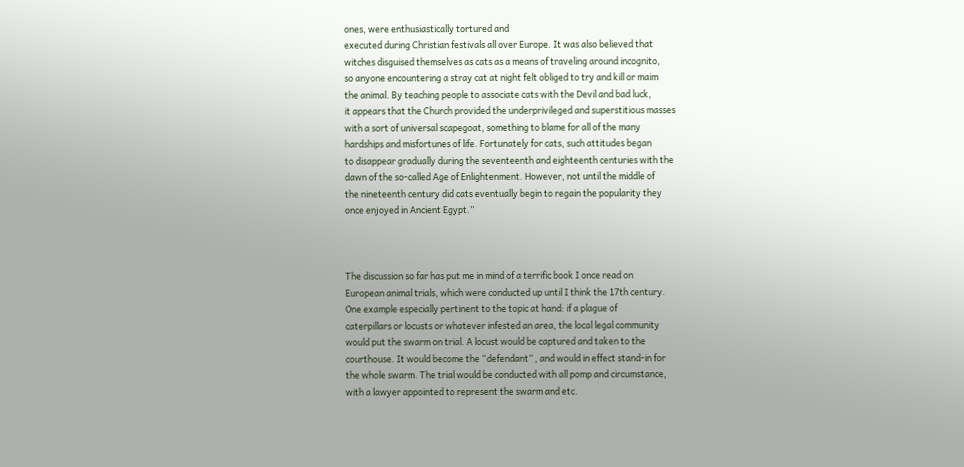ones, were enthusiastically tortured and
executed during Christian festivals all over Europe. It was also believed that
witches disguised themselves as cats as a means of traveling around incognito,
so anyone encountering a stray cat at night felt obliged to try and kill or maim
the animal. By teaching people to associate cats with the Devil and bad luck,
it appears that the Church provided the underprivileged and superstitious masses
with a sort of universal scapegoat, something to blame for all of the many
hardships and misfortunes of life. Fortunately for cats, such attitudes began
to disappear gradually during the seventeenth and eighteenth centuries with the
dawn of the so-called Age of Enlightenment. However, not until the middle of
the nineteenth century did cats eventually begin to regain the popularity they
once enjoyed in Ancient Egypt.”



The discussion so far has put me in mind of a terrific book I once read on
European animal trials, which were conducted up until I think the 17th century.
One example especially pertinent to the topic at hand: if a plague of
caterpillars or locusts or whatever infested an area, the local legal community
would put the swarm on trial. A locust would be captured and taken to the
courthouse. It would become the “defendant” , and would in effect stand-in for
the whole swarm. The trial would be conducted with all pomp and circumstance,
with a lawyer appointed to represent the swarm and etc.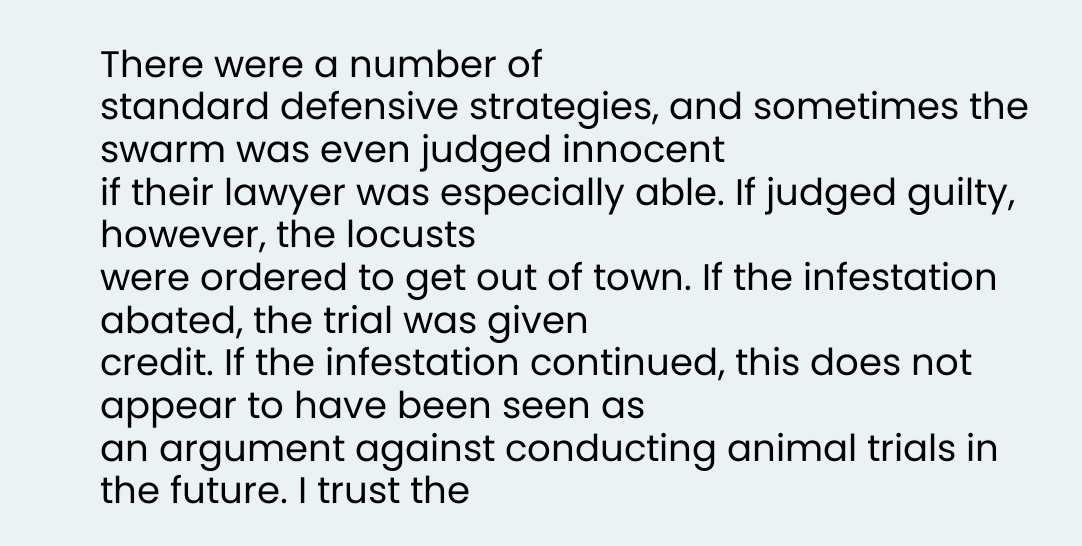There were a number of
standard defensive strategies, and sometimes the swarm was even judged innocent
if their lawyer was especially able. If judged guilty, however, the locusts
were ordered to get out of town. If the infestation abated, the trial was given
credit. If the infestation continued, this does not appear to have been seen as
an argument against conducting animal trials in the future. I trust the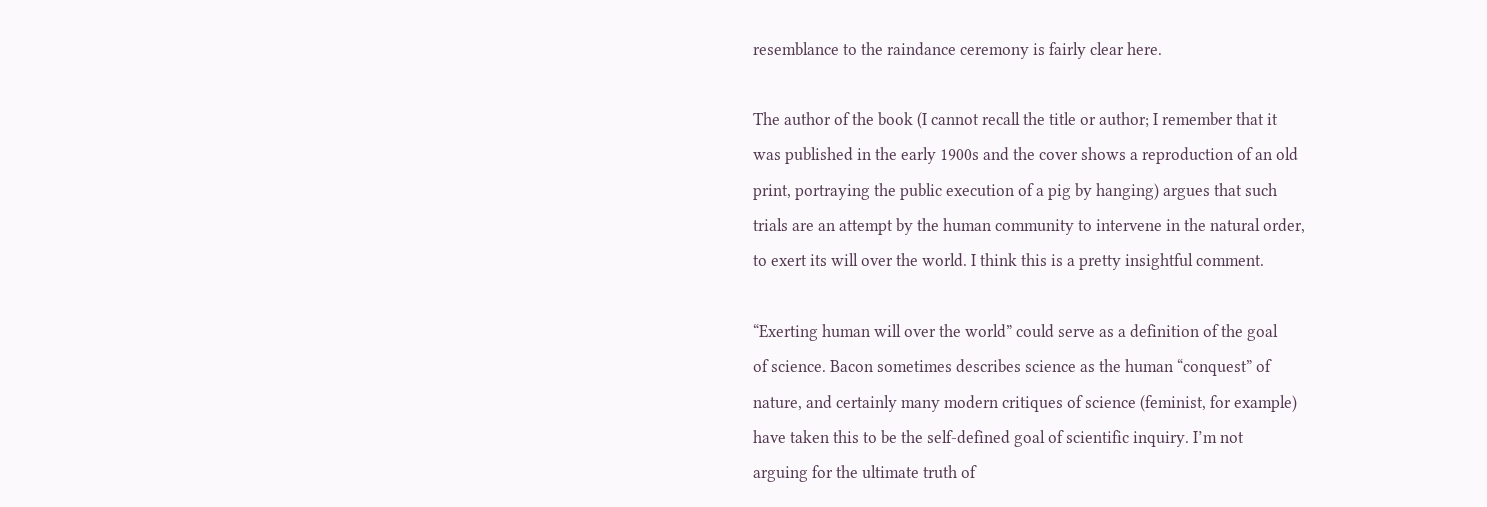resemblance to the raindance ceremony is fairly clear here.

The author of the book (I cannot recall the title or author; I remember that it
was published in the early 1900s and the cover shows a reproduction of an old
print, portraying the public execution of a pig by hanging) argues that such
trials are an attempt by the human community to intervene in the natural order,
to exert its will over the world. I think this is a pretty insightful comment.

“Exerting human will over the world” could serve as a definition of the goal
of science. Bacon sometimes describes science as the human “conquest” of
nature, and certainly many modern critiques of science (feminist, for example)
have taken this to be the self-defined goal of scientific inquiry. I’m not
arguing for the ultimate truth of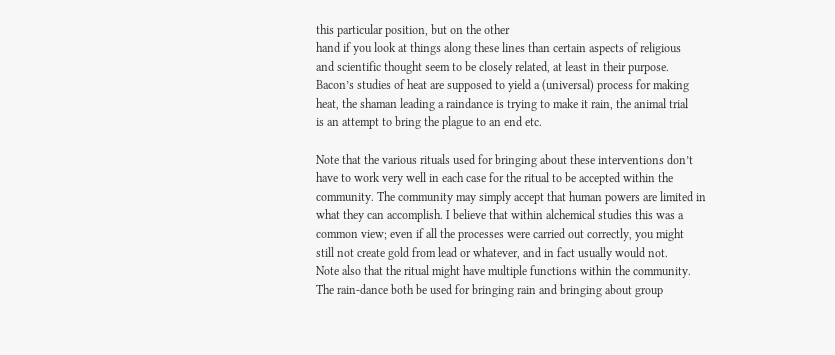this particular position, but on the other
hand if you look at things along these lines than certain aspects of religious
and scientific thought seem to be closely related, at least in their purpose.
Bacon’s studies of heat are supposed to yield a (universal) process for making
heat, the shaman leading a raindance is trying to make it rain, the animal trial
is an attempt to bring the plague to an end etc.

Note that the various rituals used for bringing about these interventions don’t
have to work very well in each case for the ritual to be accepted within the
community. The community may simply accept that human powers are limited in
what they can accomplish. I believe that within alchemical studies this was a
common view; even if all the processes were carried out correctly, you might
still not create gold from lead or whatever, and in fact usually would not.
Note also that the ritual might have multiple functions within the community.
The rain-dance both be used for bringing rain and bringing about group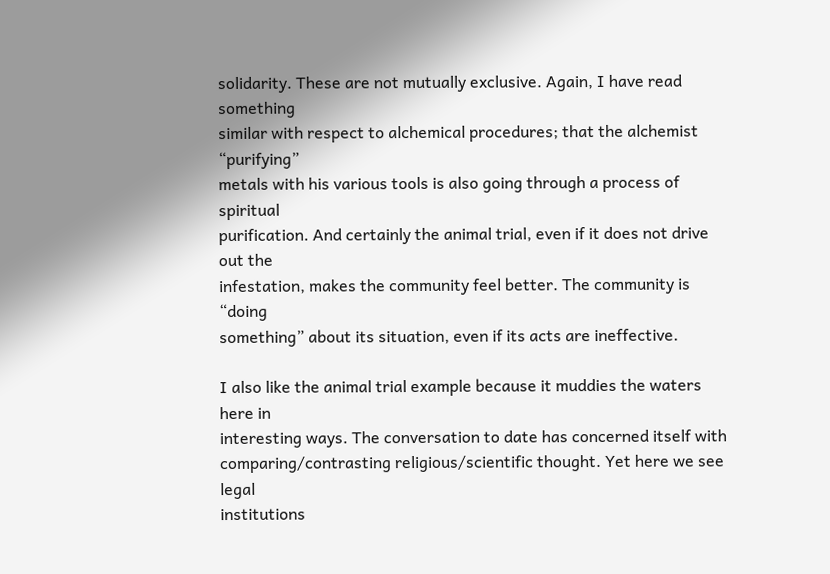solidarity. These are not mutually exclusive. Again, I have read something
similar with respect to alchemical procedures; that the alchemist “purifying”
metals with his various tools is also going through a process of spiritual
purification. And certainly the animal trial, even if it does not drive out the
infestation, makes the community feel better. The community is “doing
something” about its situation, even if its acts are ineffective.

I also like the animal trial example because it muddies the waters here in
interesting ways. The conversation to date has concerned itself with
comparing/contrasting religious/scientific thought. Yet here we see legal
institutions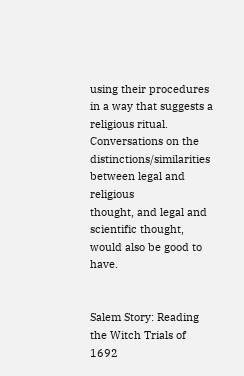using their procedures in a way that suggests a religious ritual.
Conversations on the distinctions/similarities between legal and religious
thought, and legal and scientific thought, would also be good to have.


Salem Story: Reading the Witch Trials of 1692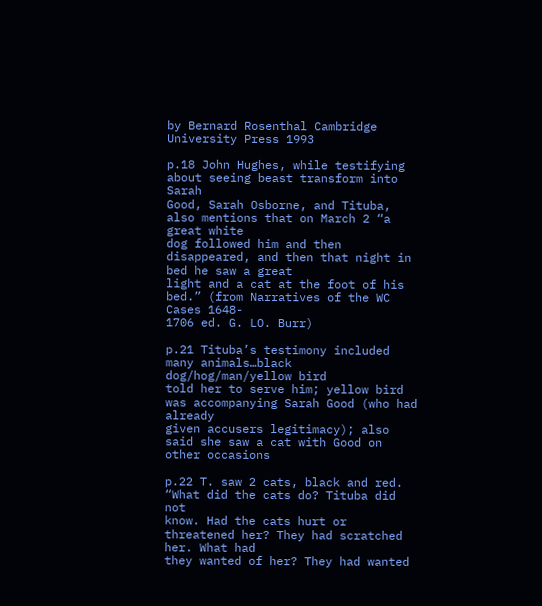by Bernard Rosenthal Cambridge
University Press 1993

p.18 John Hughes, while testifying about seeing beast transform into Sarah
Good, Sarah Osborne, and Tituba, also mentions that on March 2 “a great white
dog followed him and then disappeared, and then that night in bed he saw a great
light and a cat at the foot of his bed.” (from Narratives of the WC Cases 1648-
1706 ed. G. LO. Burr)

p.21 Tituba’s testimony included many animals…black dog/hog/man/yellow bird
told her to serve him; yellow bird was accompanying Sarah Good (who had already
given accusers legitimacy); also said she saw a cat with Good on other occasions

p.22 T. saw 2 cats, black and red. “What did the cats do? Tituba did not
know. Had the cats hurt or threatened her? They had scratched her. What had
they wanted of her? They had wanted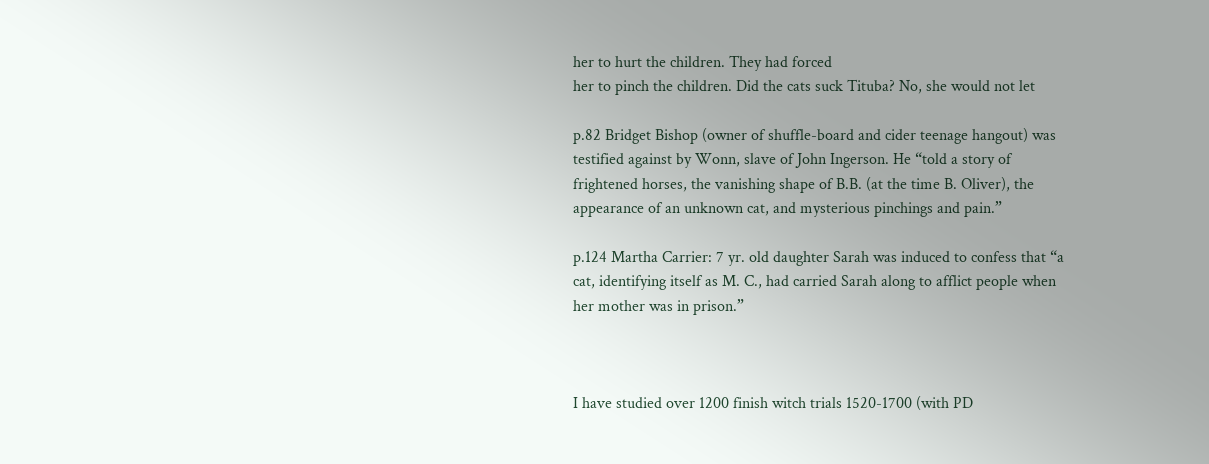her to hurt the children. They had forced
her to pinch the children. Did the cats suck Tituba? No, she would not let

p.82 Bridget Bishop (owner of shuffle-board and cider teenage hangout) was
testified against by Wonn, slave of John Ingerson. He “told a story of
frightened horses, the vanishing shape of B.B. (at the time B. Oliver), the
appearance of an unknown cat, and mysterious pinchings and pain.”

p.124 Martha Carrier: 7 yr. old daughter Sarah was induced to confess that “a
cat, identifying itself as M. C., had carried Sarah along to afflict people when
her mother was in prison.”



I have studied over 1200 finish witch trials 1520-1700 (with PD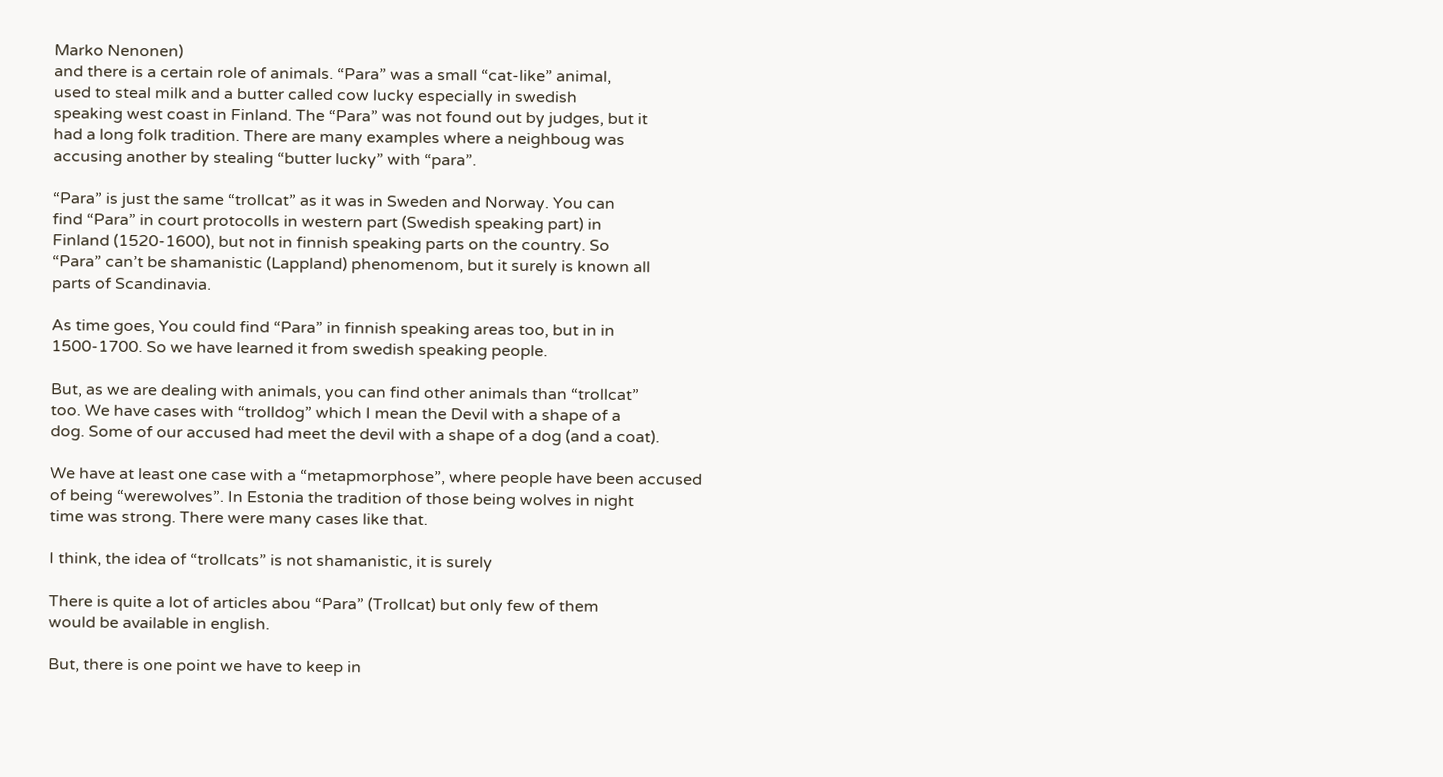Marko Nenonen)
and there is a certain role of animals. “Para” was a small “cat-like” animal,
used to steal milk and a butter called cow lucky especially in swedish
speaking west coast in Finland. The “Para” was not found out by judges, but it
had a long folk tradition. There are many examples where a neighboug was
accusing another by stealing “butter lucky” with “para”.

“Para” is just the same “trollcat” as it was in Sweden and Norway. You can
find “Para” in court protocolls in western part (Swedish speaking part) in
Finland (1520-1600), but not in finnish speaking parts on the country. So
“Para” can’t be shamanistic (Lappland) phenomenom, but it surely is known all
parts of Scandinavia.

As time goes, You could find “Para” in finnish speaking areas too, but in in
1500-1700. So we have learned it from swedish speaking people.

But, as we are dealing with animals, you can find other animals than “trollcat”
too. We have cases with “trolldog” which I mean the Devil with a shape of a
dog. Some of our accused had meet the devil with a shape of a dog (and a coat).

We have at least one case with a “metapmorphose”, where people have been accused
of being “werewolves”. In Estonia the tradition of those being wolves in night
time was strong. There were many cases like that.

I think, the idea of “trollcats” is not shamanistic, it is surely

There is quite a lot of articles abou “Para” (Trollcat) but only few of them
would be available in english.

But, there is one point we have to keep in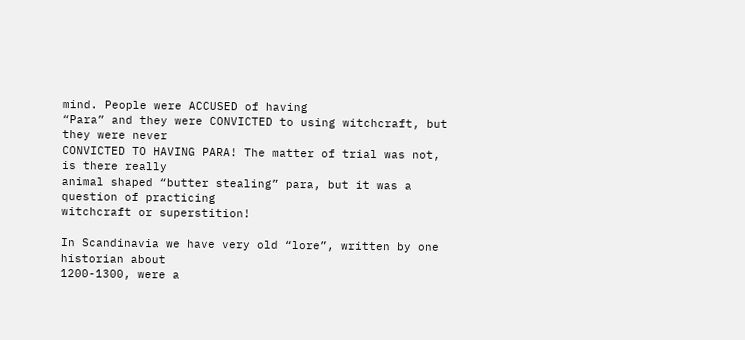mind. People were ACCUSED of having
“Para” and they were CONVICTED to using witchcraft, but they were never
CONVICTED TO HAVING PARA! The matter of trial was not, is there really
animal shaped “butter stealing” para, but it was a question of practicing
witchcraft or superstition!

In Scandinavia we have very old “lore”, written by one historian about
1200-1300, were a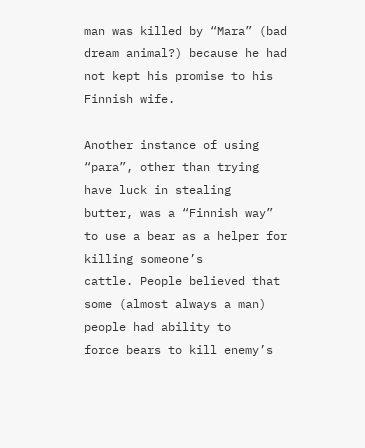man was killed by “Mara” (bad dream animal?) because he had
not kept his promise to his Finnish wife.

Another instance of using “para”, other than trying have luck in stealing
butter, was a “Finnish way” to use a bear as a helper for killing someone’s
cattle. People believed that some (almost always a man) people had ability to
force bears to kill enemy’s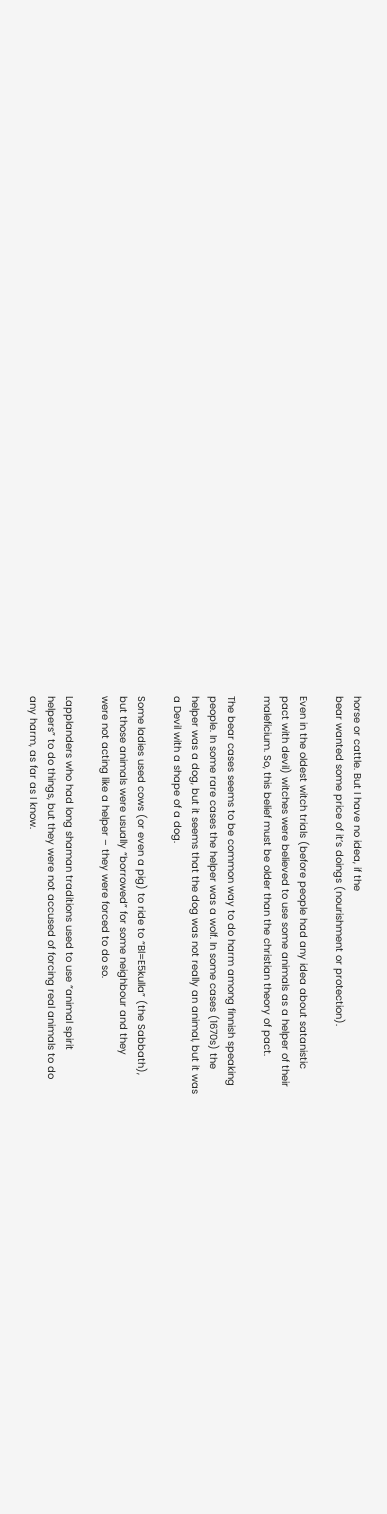horse or cattle. But I have no idea, if the
bear wanted some price of it’s doings (nourishment or protection).

Even in the oldest witch trials (before people had any idea about satanistic
pact with devil) witches were believed to use some animals as a helper of their
maleficium. So, this belief must be older than the christian theory of pact.

The bear cases seems to be common way to do harm among finnish speaking
people. In some rare cases the helper was a wolf. In some cases (1670s) the
helper was a dog, but it seems that the dog was not really an animal, but it was
a Devil with a shape of a dog.

Some ladies used cows (or even a pig) to ride to “Bl=E5kulla” (the Sabbath),
but those animals were usually “borrowed” for some neighbour and they
were not acting like a helper – they were forced to do so.

Lapplanders who had long shaman traditions used to use “animal spirit
helpers” to do things, but they were not accused of forcing real animals to do
any harm, as far as I know.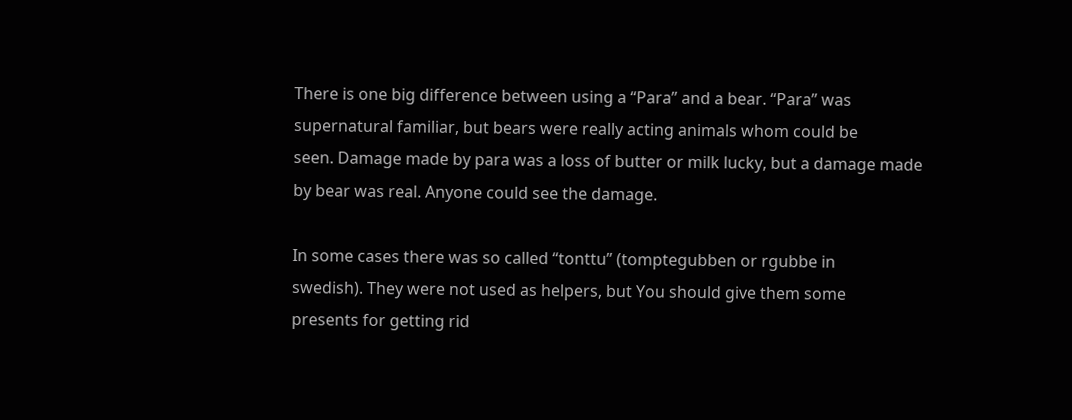There is one big difference between using a “Para” and a bear. “Para” was
supernatural familiar, but bears were really acting animals whom could be
seen. Damage made by para was a loss of butter or milk lucky, but a damage made
by bear was real. Anyone could see the damage.

In some cases there was so called “tonttu” (tomptegubben or rgubbe in
swedish). They were not used as helpers, but You should give them some
presents for getting rid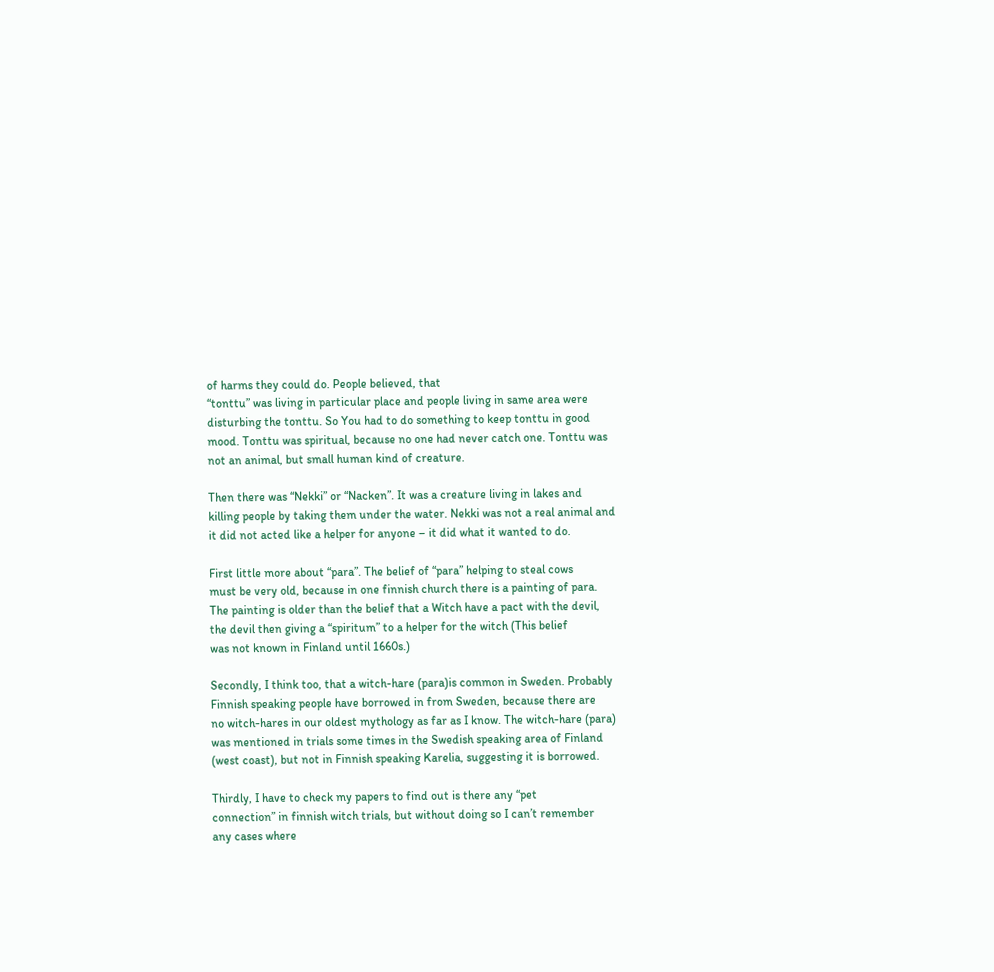of harms they could do. People believed, that
“tonttu” was living in particular place and people living in same area were
disturbing the tonttu. So You had to do something to keep tonttu in good
mood. Tonttu was spiritual, because no one had never catch one. Tonttu was
not an animal, but small human kind of creature.

Then there was “Nekki” or “Nacken”. It was a creature living in lakes and
killing people by taking them under the water. Nekki was not a real animal and
it did not acted like a helper for anyone – it did what it wanted to do.

First little more about “para”. The belief of “para” helping to steal cows
must be very old, because in one finnish church there is a painting of para.
The painting is older than the belief that a Witch have a pact with the devil,
the devil then giving a “spiritum” to a helper for the witch (This belief
was not known in Finland until 1660s.)

Secondly, I think too, that a witch-hare (para)is common in Sweden. Probably
Finnish speaking people have borrowed in from Sweden, because there are
no witch-hares in our oldest mythology as far as I know. The witch-hare (para)
was mentioned in trials some times in the Swedish speaking area of Finland
(west coast), but not in Finnish speaking Karelia, suggesting it is borrowed.

Thirdly, I have to check my papers to find out is there any “pet
connection” in finnish witch trials, but without doing so I can’t remember
any cases where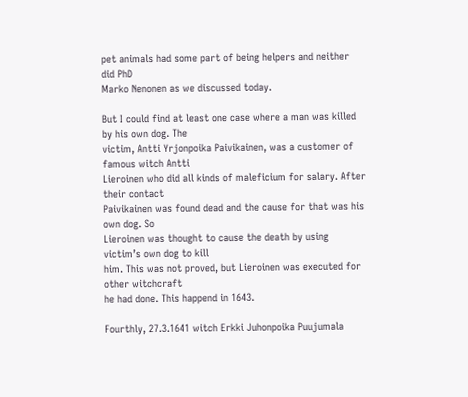pet animals had some part of being helpers and neither did PhD
Marko Nenonen as we discussed today.

But I could find at least one case where a man was killed by his own dog. The
victim, Antti Yrjonpoika Paivikainen, was a customer of famous witch Antti
Lieroinen who did all kinds of maleficium for salary. After their contact
Paivikainen was found dead and the cause for that was his own dog. So
Lieroinen was thought to cause the death by using victim’s own dog to kill
him. This was not proved, but Lieroinen was executed for other witchcraft
he had done. This happend in 1643.

Fourthly, 27.3.1641 witch Erkki Juhonpoika Puujumala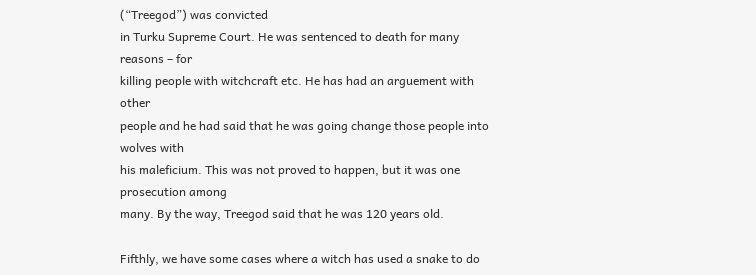(“Treegod”) was convicted
in Turku Supreme Court. He was sentenced to death for many reasons – for
killing people with witchcraft etc. He has had an arguement with other
people and he had said that he was going change those people into wolves with
his maleficium. This was not proved to happen, but it was one prosecution among
many. By the way, Treegod said that he was 120 years old.

Fifthly, we have some cases where a witch has used a snake to do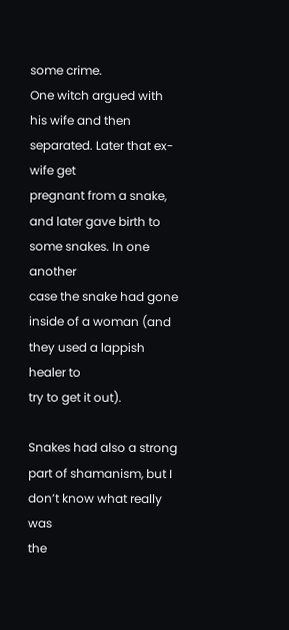some crime.
One witch argued with his wife and then separated. Later that ex-wife get
pregnant from a snake, and later gave birth to some snakes. In one another
case the snake had gone inside of a woman (and they used a lappish healer to
try to get it out).

Snakes had also a strong part of shamanism, but I don’t know what really was
the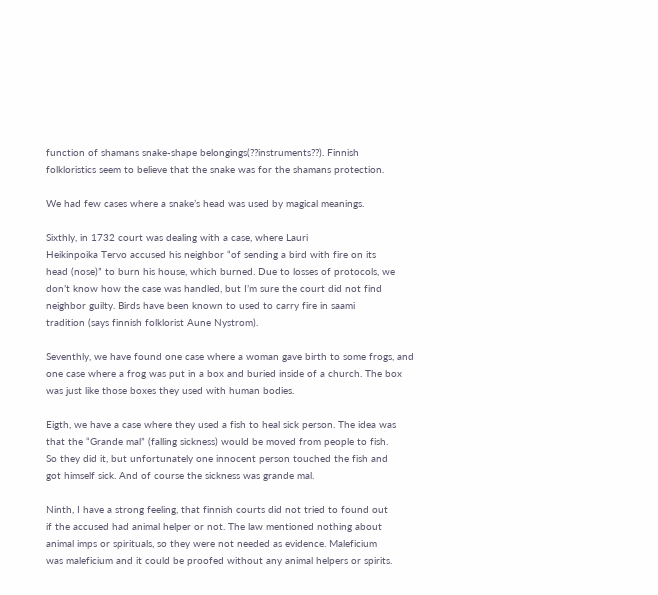function of shamans snake-shape belongings(??instruments??). Finnish
folkloristics seem to believe that the snake was for the shamans protection.

We had few cases where a snake’s head was used by magical meanings.

Sixthly, in 1732 court was dealing with a case, where Lauri
Heikinpoika Tervo accused his neighbor “of sending a bird with fire on its
head (nose)” to burn his house, which burned. Due to losses of protocols, we
don’t know how the case was handled, but I’m sure the court did not find
neighbor guilty. Birds have been known to used to carry fire in saami
tradition (says finnish folklorist Aune Nystrom).

Seventhly, we have found one case where a woman gave birth to some frogs, and
one case where a frog was put in a box and buried inside of a church. The box
was just like those boxes they used with human bodies.

Eigth, we have a case where they used a fish to heal sick person. The idea was
that the “Grande mal” (falling sickness) would be moved from people to fish.
So they did it, but unfortunately one innocent person touched the fish and
got himself sick. And of course the sickness was grande mal.

Ninth, I have a strong feeling, that finnish courts did not tried to found out
if the accused had animal helper or not. The law mentioned nothing about
animal imps or spirituals, so they were not needed as evidence. Maleficium
was maleficium and it could be proofed without any animal helpers or spirits.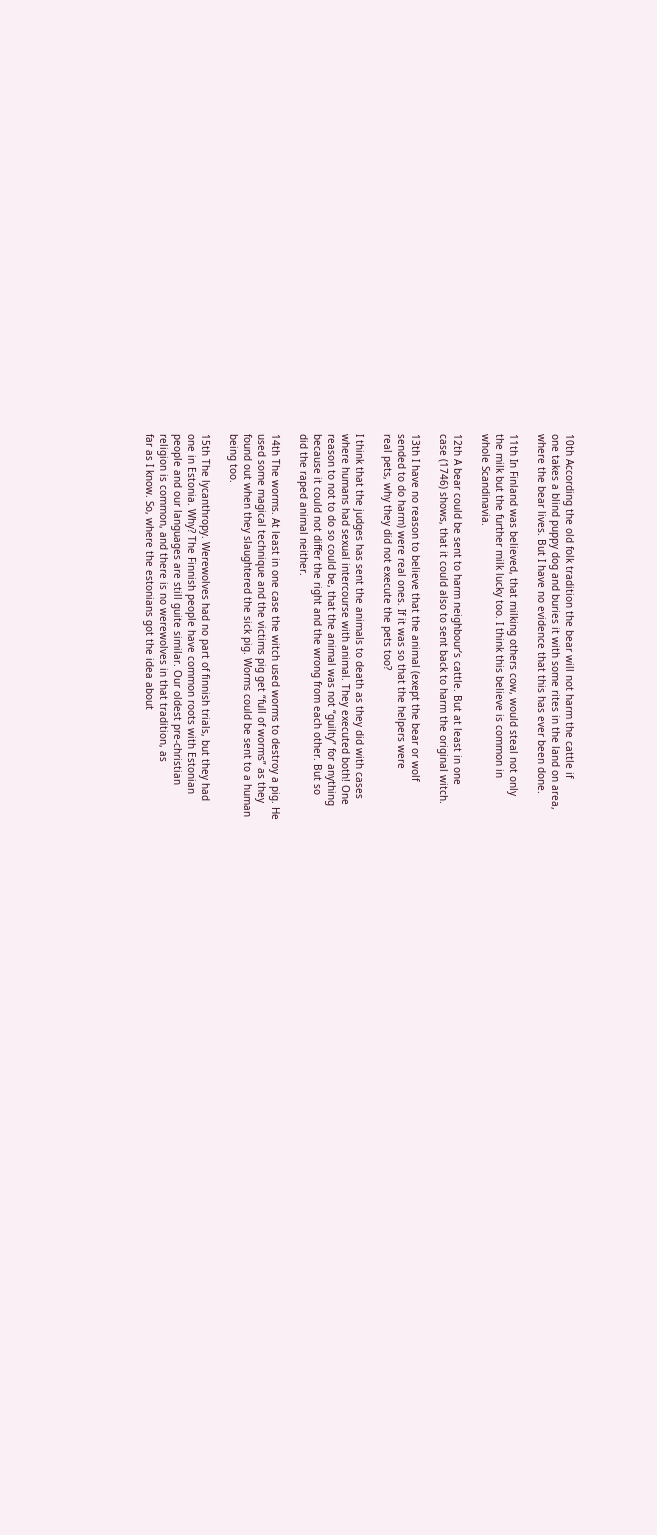10th According the old folk tradition the bear will not harm the cattle if
one takes a blind puppy dog and buries it with some rites in the land on area,
where the bear lives. But I have no evidence that this has ever been done.

11th In Finland was believed, that milking others cow, would steal not only
the milk but the further milk lucky too. I think this believe is common in
whole Scandinavia.

12th A bear could be sent to harm neighbour’s cattle. But at least in one
case (1746) shows, that it could also to sent back to harm the original witch.

13th I have no reason to believe that the animal (exept the bear or wolf
sended to do harm) were real ones. If it was so that the helpers were
real pets, why they did not execute the pets too?

I think that the judges has sent the animals to death as they did with cases
where humans had sexual intercourse with animal. They executed both! One
reason to not to do so could be, that the animal was not “guilty” for anything
because it could not differ the right and the wrong from each other. But so
did the raped animal neither.

14th The worms. At least in one case the witch used worms to destroy a pig. He
used some magical technique and the victims pig get “full of worms” as they
found out when they slaughtered the sick pig. Worms could be sent to a human
being too.

15th The lycanthropy. Werewolves had no part of finnish trials, but they had
one in Estonia. Why? The Finnish people have common roots with Estonian
people and our languages are still guite similar. Our oldest pre-christian
religion is common, and there is no werewolves in that tradition, as
far as I know. So, where the estonians got the idea about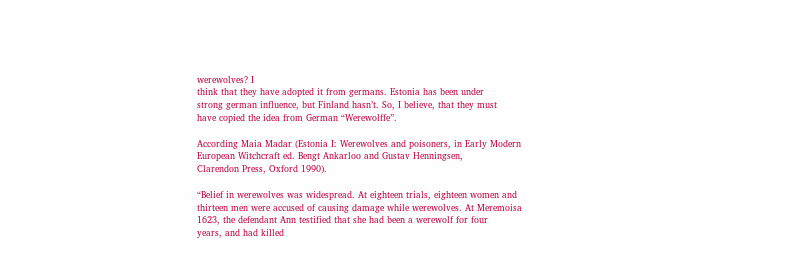werewolves? I
think that they have adopted it from germans. Estonia has been under
strong german influence, but Finland hasn’t. So, I believe, that they must
have copied the idea from German “Werewolffe”.

According Maia Madar (Estonia I: Werewolves and poisoners, in Early Modern
European Witchcraft ed. Bengt Ankarloo and Gustav Henningsen,
Clarendon Press, Oxford 1990).

“Belief in werewolves was widespread. At eighteen trials, eighteen women and
thirteen men were accused of causing damage while werewolves. At Meremoisa
1623, the defendant Ann testified that she had been a werewolf for four
years, and had killed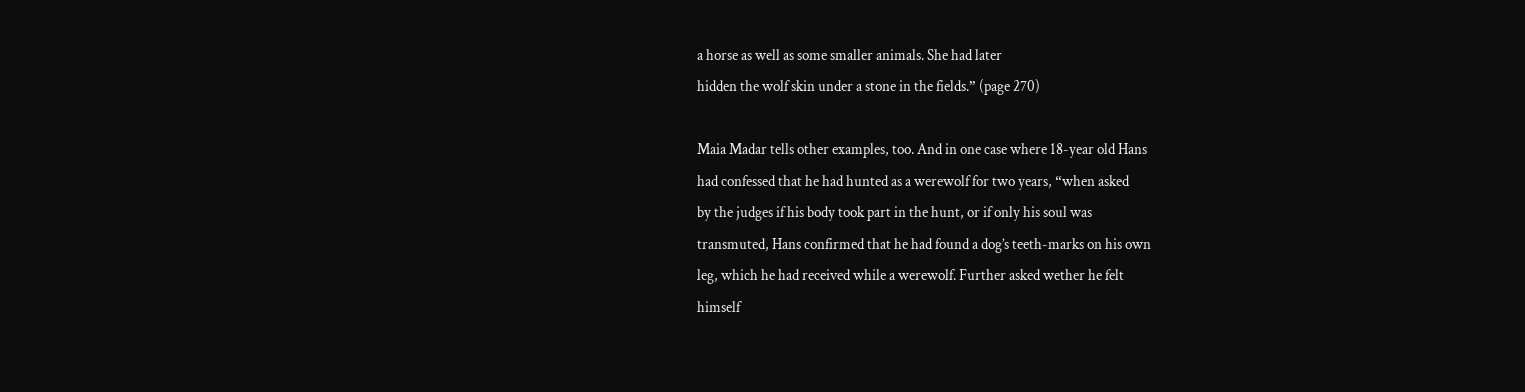a horse as well as some smaller animals. She had later
hidden the wolf skin under a stone in the fields.” (page 270)

Maia Madar tells other examples, too. And in one case where 18-year old Hans
had confessed that he had hunted as a werewolf for two years, “when asked
by the judges if his body took part in the hunt, or if only his soul was
transmuted, Hans confirmed that he had found a dog’s teeth-marks on his own
leg, which he had received while a werewolf. Further asked wether he felt
himself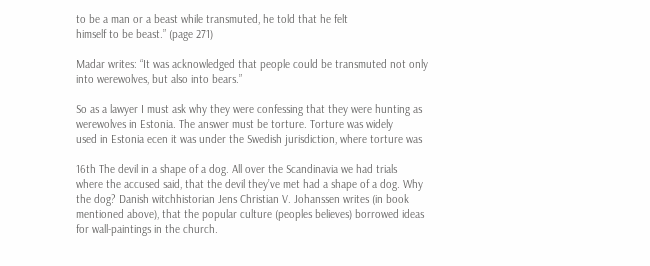to be a man or a beast while transmuted, he told that he felt
himself to be beast.” (page 271)

Madar writes: “It was acknowledged that people could be transmuted not only
into werewolves, but also into bears.”

So as a lawyer I must ask why they were confessing that they were hunting as
werewolves in Estonia. The answer must be torture. Torture was widely
used in Estonia ecen it was under the Swedish jurisdiction, where torture was

16th The devil in a shape of a dog. All over the Scandinavia we had trials
where the accused said, that the devil they’ve met had a shape of a dog. Why
the dog? Danish witchhistorian Jens Christian V. Johanssen writes (in book
mentioned above), that the popular culture (peoples believes) borrowed ideas
for wall-paintings in the church.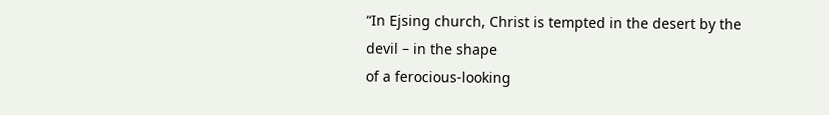“In Ejsing church, Christ is tempted in the desert by the devil – in the shape
of a ferocious-looking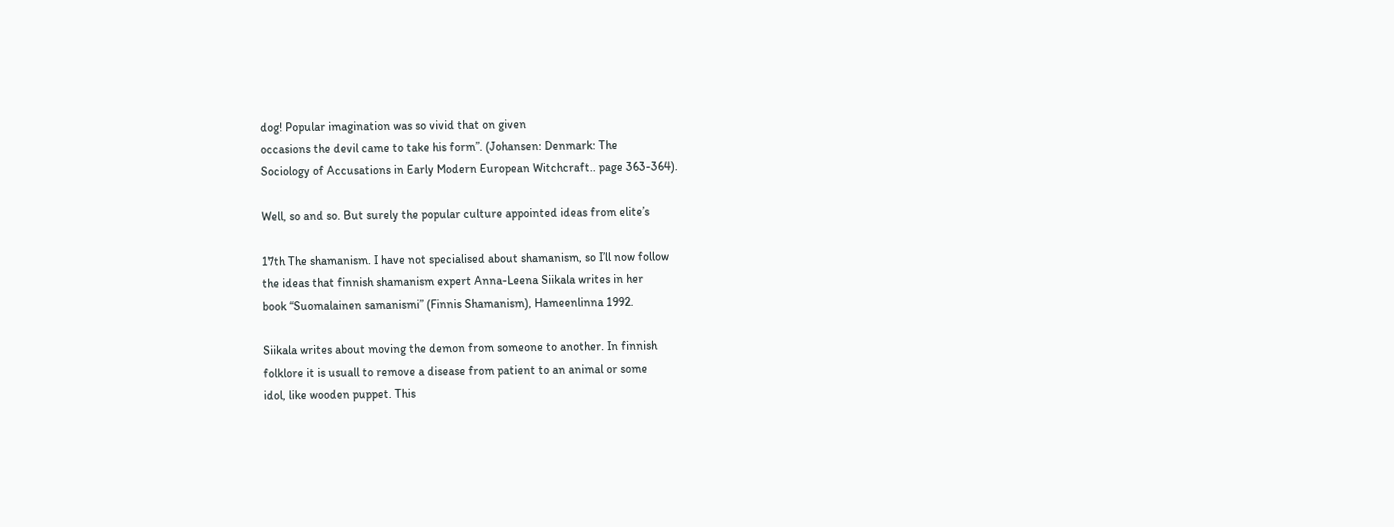dog! Popular imagination was so vivid that on given
occasions the devil came to take his form”. (Johansen: Denmark: The
Sociology of Accusations in Early Modern European Witchcraft.. page 363-364).

Well, so and so. But surely the popular culture appointed ideas from elite’s

17th The shamanism. I have not specialised about shamanism, so I’ll now follow
the ideas that finnish shamanism expert Anna-Leena Siikala writes in her
book “Suomalainen samanismi” (Finnis Shamanism), Hameenlinna 1992.

Siikala writes about moving the demon from someone to another. In finnish
folklore it is usuall to remove a disease from patient to an animal or some
idol, like wooden puppet. This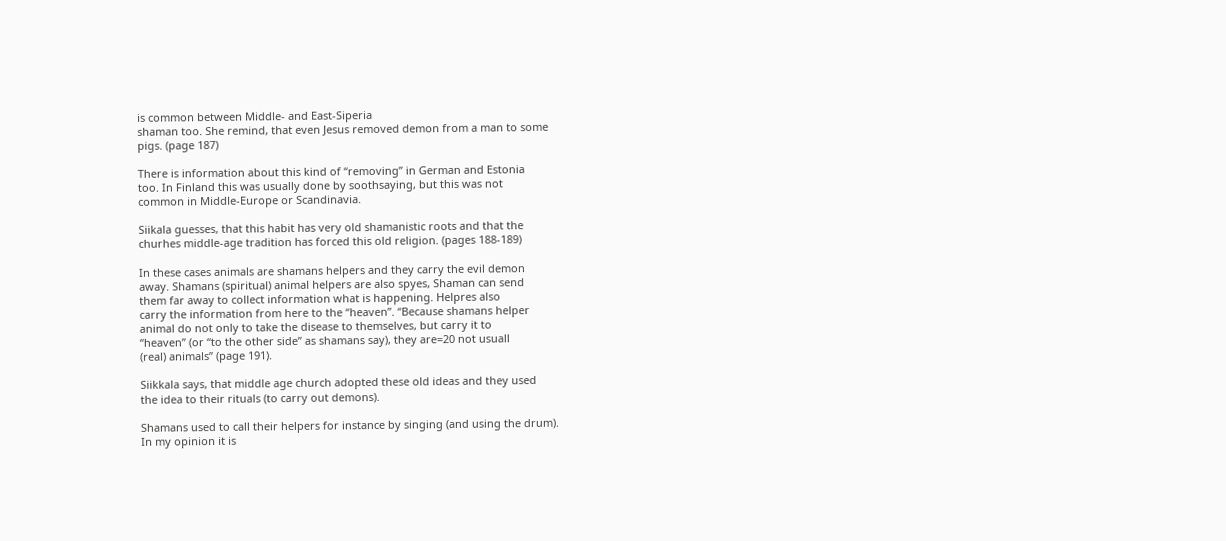is common between Middle- and East-Siperia
shaman too. She remind, that even Jesus removed demon from a man to some
pigs. (page 187)

There is information about this kind of “removing” in German and Estonia
too. In Finland this was usually done by soothsaying, but this was not
common in Middle-Europe or Scandinavia.

Siikala guesses, that this habit has very old shamanistic roots and that the
churhes middle-age tradition has forced this old religion. (pages 188-189)

In these cases animals are shamans helpers and they carry the evil demon
away. Shamans (spiritual) animal helpers are also spyes, Shaman can send
them far away to collect information what is happening. Helpres also
carry the information from here to the “heaven”. “Because shamans helper
animal do not only to take the disease to themselves, but carry it to
“heaven” (or “to the other side” as shamans say), they are=20 not usuall
(real) animals” (page 191).

Siikkala says, that middle age church adopted these old ideas and they used
the idea to their rituals (to carry out demons).

Shamans used to call their helpers for instance by singing (and using the drum).
In my opinion it is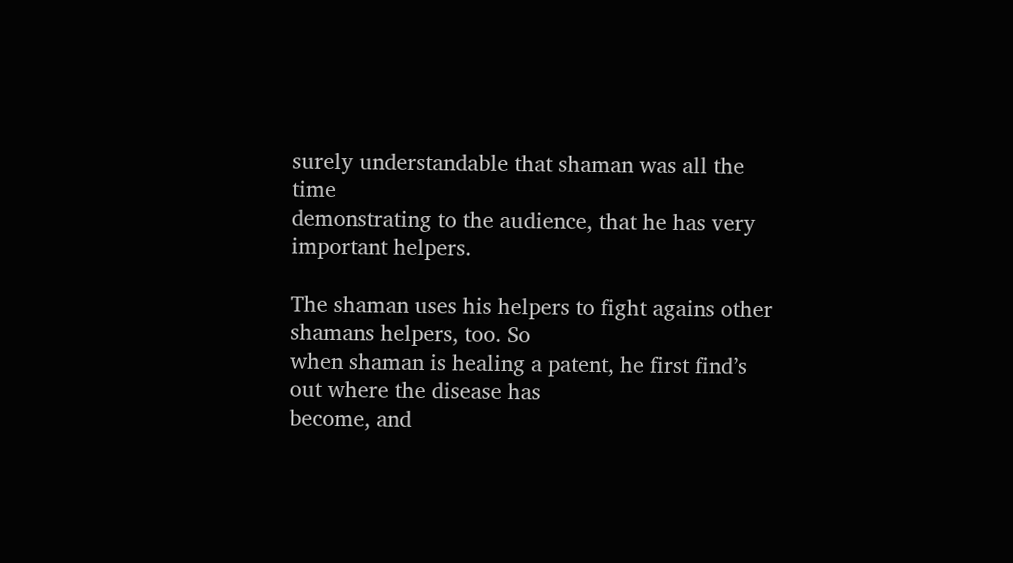surely understandable that shaman was all the time
demonstrating to the audience, that he has very important helpers.

The shaman uses his helpers to fight agains other shamans helpers, too. So
when shaman is healing a patent, he first find’s out where the disease has
become, and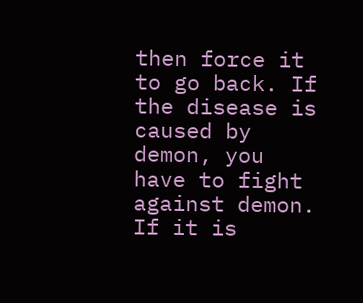then force it to go back. If the disease is caused by demon, you
have to fight against demon. If it is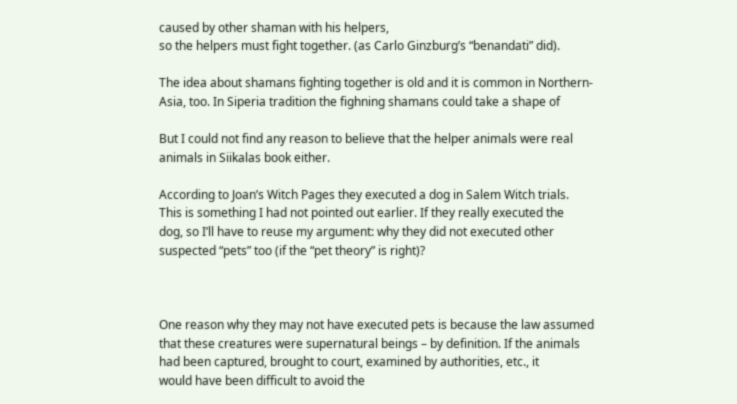caused by other shaman with his helpers,
so the helpers must fight together. (as Carlo Ginzburg’s “benandati” did).

The idea about shamans fighting together is old and it is common in Northern-
Asia, too. In Siperia tradition the fighning shamans could take a shape of

But I could not find any reason to believe that the helper animals were real
animals in Siikalas book either.

According to Joan’s Witch Pages they executed a dog in Salem Witch trials.
This is something I had not pointed out earlier. If they really executed the
dog, so I’ll have to reuse my argument: why they did not executed other
suspected “pets” too (if the “pet theory” is right)?



One reason why they may not have executed pets is because the law assumed
that these creatures were supernatural beings – by definition. If the animals
had been captured, brought to court, examined by authorities, etc., it
would have been difficult to avoid the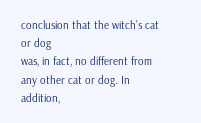conclusion that the witch’s cat or dog
was, in fact, no different from any other cat or dog. In addition,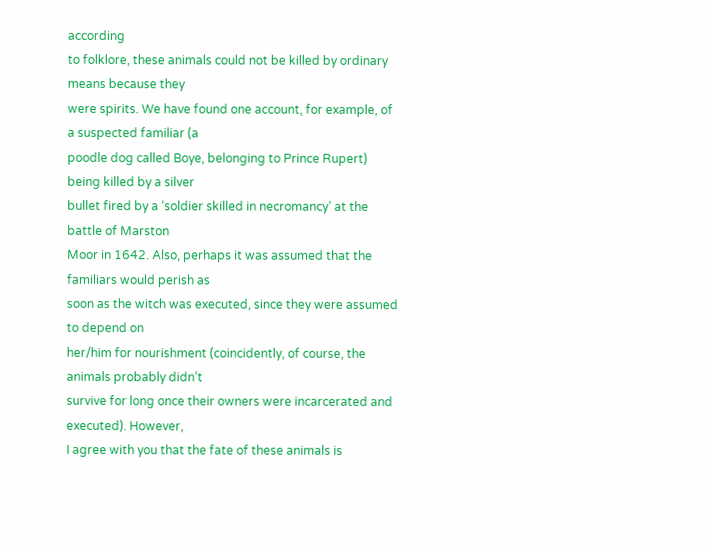according
to folklore, these animals could not be killed by ordinary means because they
were spirits. We have found one account, for example, of a suspected familiar (a
poodle dog called Boye, belonging to Prince Rupert) being killed by a silver
bullet fired by a ‘soldier skilled in necromancy’ at the battle of Marston
Moor in 1642. Also, perhaps it was assumed that the familiars would perish as
soon as the witch was executed, since they were assumed to depend on
her/him for nourishment (coincidently, of course, the animals probably didn’t
survive for long once their owners were incarcerated and executed). However,
I agree with you that the fate of these animals is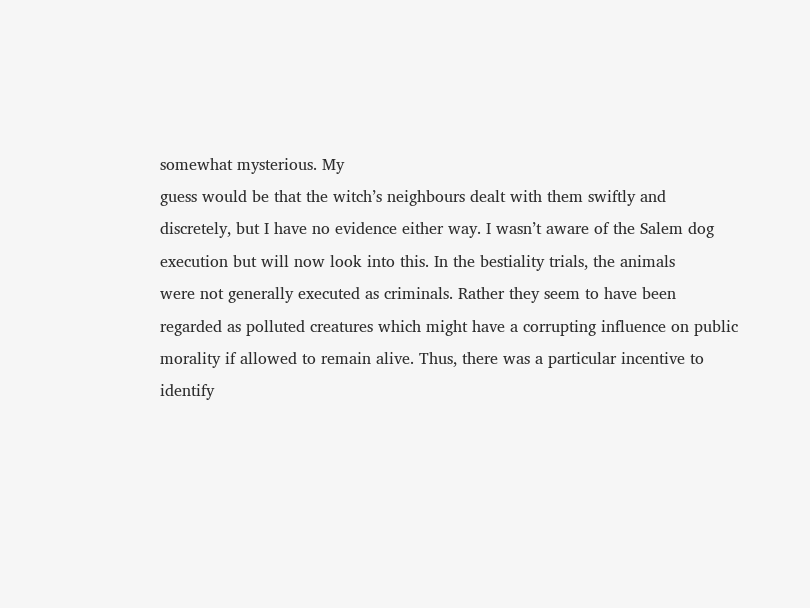somewhat mysterious. My
guess would be that the witch’s neighbours dealt with them swiftly and
discretely, but I have no evidence either way. I wasn’t aware of the Salem dog
execution but will now look into this. In the bestiality trials, the animals
were not generally executed as criminals. Rather they seem to have been
regarded as polluted creatures which might have a corrupting influence on public
morality if allowed to remain alive. Thus, there was a particular incentive to
identify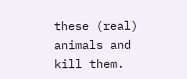these (real) animals and kill them.